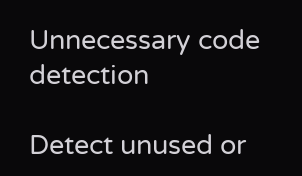Unnecessary code detection

Detect unused or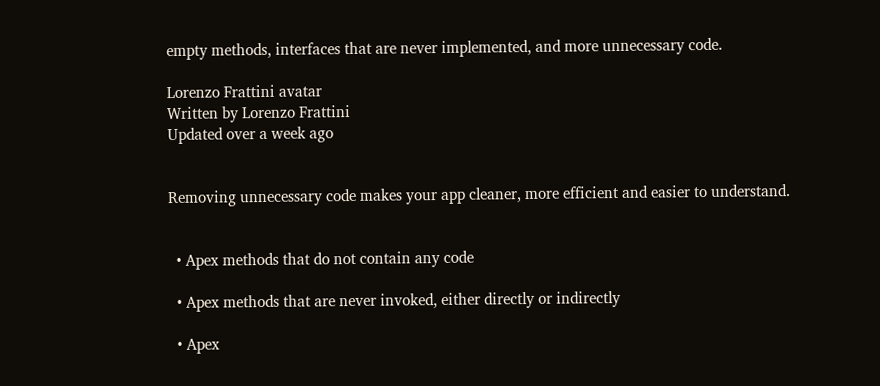empty methods, interfaces that are never implemented, and more unnecessary code.

Lorenzo Frattini avatar
Written by Lorenzo Frattini
Updated over a week ago


Removing unnecessary code makes your app cleaner, more efficient and easier to understand.


  • Apex methods that do not contain any code

  • Apex methods that are never invoked, either directly or indirectly

  • Apex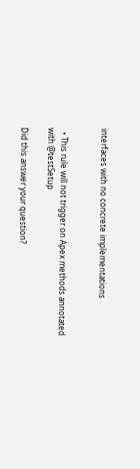interfaces with no concrete implementations


  • This rule will not trigger on Apex methods annotated with @testSetup

Did this answer your question?